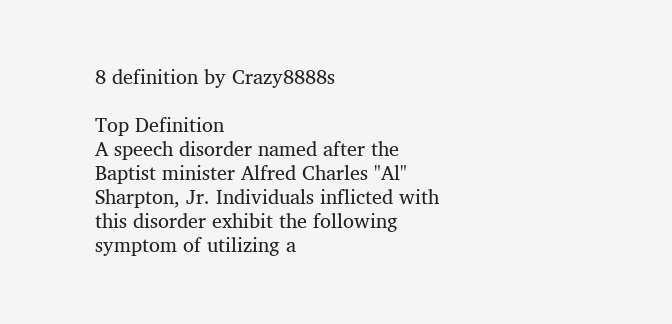8 definition by Crazy8888s

Top Definition
A speech disorder named after the Baptist minister Alfred Charles "Al" Sharpton, Jr. Individuals inflicted with this disorder exhibit the following symptom of utilizing a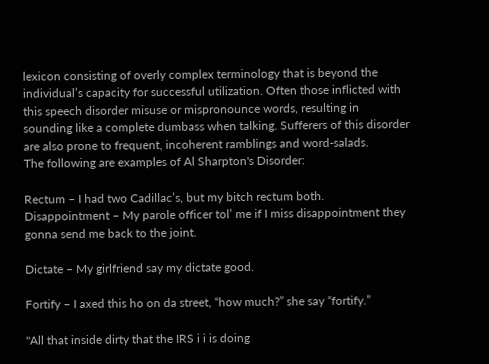lexicon consisting of overly complex terminology that is beyond the individual’s capacity for successful utilization. Often those inflicted with this speech disorder misuse or mispronounce words, resulting in sounding like a complete dumbass when talking. Sufferers of this disorder are also prone to frequent, incoherent ramblings and word-salads.
The following are examples of Al Sharpton's Disorder:

Rectum – I had two Cadillac’s, but my bitch rectum both.
Disappointment – My parole officer tol’ me if I miss disappointment they gonna send me back to the joint.

Dictate – My girlfriend say my dictate good.

Fortify – I axed this ho on da street, “how much?” she say “fortify.”

"All that inside dirty that the IRS i i is doing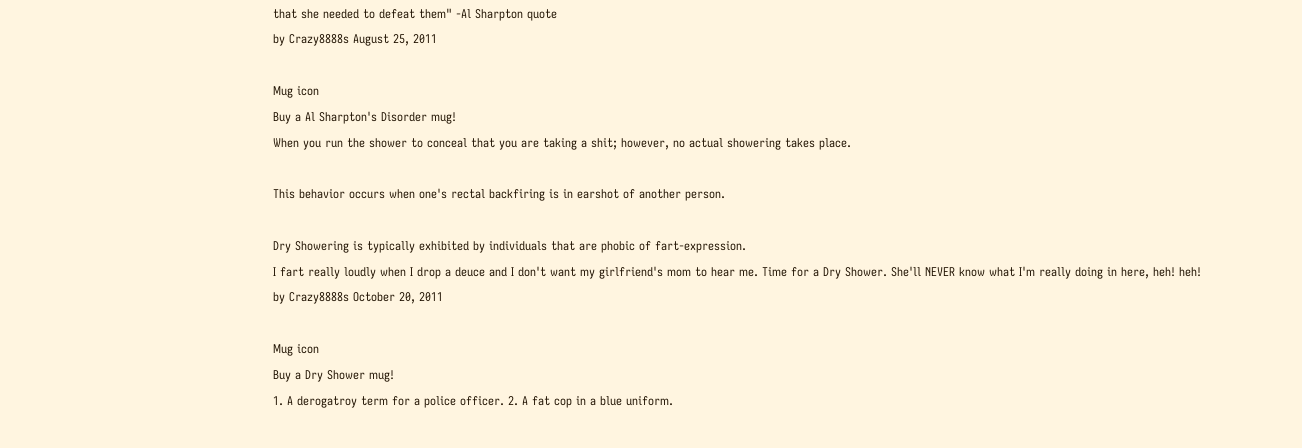that she needed to defeat them" -Al Sharpton quote
by Crazy8888s August 25, 2011

Mug icon
Buy a Al Sharpton's Disorder mug!
When you run the shower to conceal that you are taking a shit; however, no actual showering takes place.

This behavior occurs when one's rectal backfiring is in earshot of another person.

Dry Showering is typically exhibited by individuals that are phobic of fart-expression.
I fart really loudly when I drop a deuce and I don't want my girlfriend's mom to hear me. Time for a Dry Shower. She'll NEVER know what I'm really doing in here, heh! heh!
by Crazy8888s October 20, 2011

Mug icon
Buy a Dry Shower mug!
1. A derogatroy term for a police officer. 2. A fat cop in a blue uniform.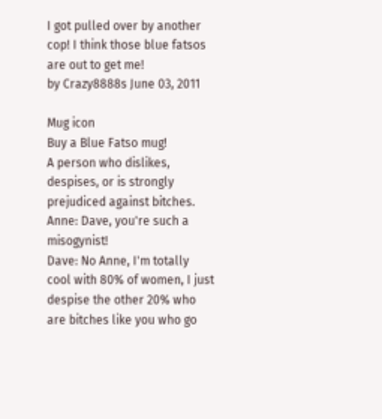I got pulled over by another cop! I think those blue fatsos are out to get me!
by Crazy8888s June 03, 2011

Mug icon
Buy a Blue Fatso mug!
A person who dislikes, despises, or is strongly prejudiced against bitches.
Anne: Dave, you're such a misogynist!
Dave: No Anne, I'm totally cool with 80% of women, I just despise the other 20% who are bitches like you who go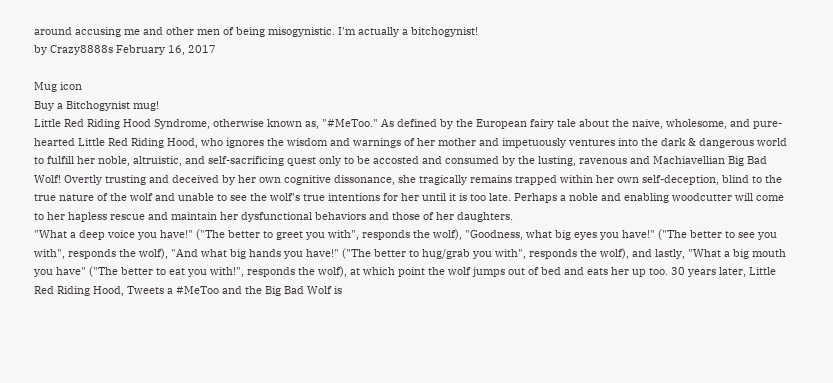around accusing me and other men of being misogynistic. I'm actually a bitchogynist!
by Crazy8888s February 16, 2017

Mug icon
Buy a Bitchogynist mug!
Little Red Riding Hood Syndrome, otherwise known as, "#MeToo." As defined by the European fairy tale about the naive, wholesome, and pure-hearted Little Red Riding Hood, who ignores the wisdom and warnings of her mother and impetuously ventures into the dark & dangerous world to fulfill her noble, altruistic, and self-sacrificing quest only to be accosted and consumed by the lusting, ravenous and Machiavellian Big Bad Wolf! Overtly trusting and deceived by her own cognitive dissonance, she tragically remains trapped within her own self-deception, blind to the true nature of the wolf and unable to see the wolf's true intentions for her until it is too late. Perhaps a noble and enabling woodcutter will come to her hapless rescue and maintain her dysfunctional behaviors and those of her daughters.
"What a deep voice you have!" ("The better to greet you with", responds the wolf), "Goodness, what big eyes you have!" ("The better to see you with", responds the wolf), "And what big hands you have!" ("The better to hug/grab you with", responds the wolf), and lastly, "What a big mouth you have" ("The better to eat you with!", responds the wolf), at which point the wolf jumps out of bed and eats her up too. 30 years later, Little Red Riding Hood, Tweets a #MeToo and the Big Bad Wolf is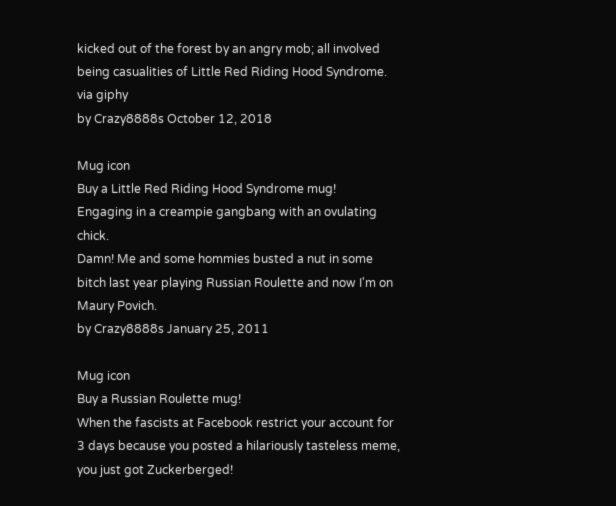kicked out of the forest by an angry mob; all involved being casualities of Little Red Riding Hood Syndrome.
via giphy
by Crazy8888s October 12, 2018

Mug icon
Buy a Little Red Riding Hood Syndrome mug!
Engaging in a creampie gangbang with an ovulating chick.
Damn! Me and some hommies busted a nut in some bitch last year playing Russian Roulette and now I'm on Maury Povich.
by Crazy8888s January 25, 2011

Mug icon
Buy a Russian Roulette mug!
When the fascists at Facebook restrict your account for 3 days because you posted a hilariously tasteless meme, you just got Zuckerberged!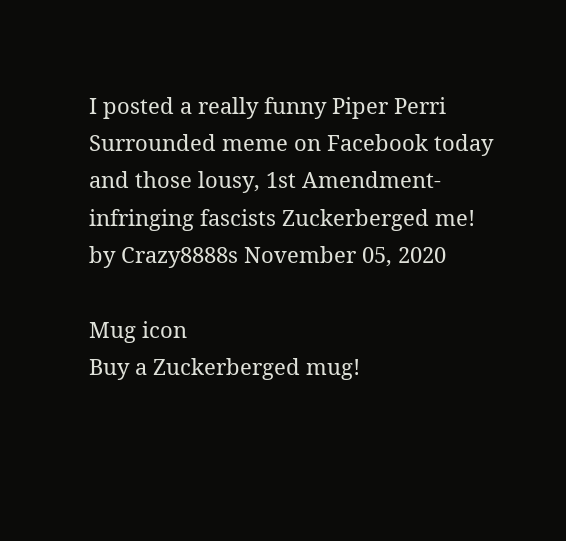I posted a really funny Piper Perri Surrounded meme on Facebook today and those lousy, 1st Amendment-infringing fascists Zuckerberged me!
by Crazy8888s November 05, 2020

Mug icon
Buy a Zuckerberged mug!